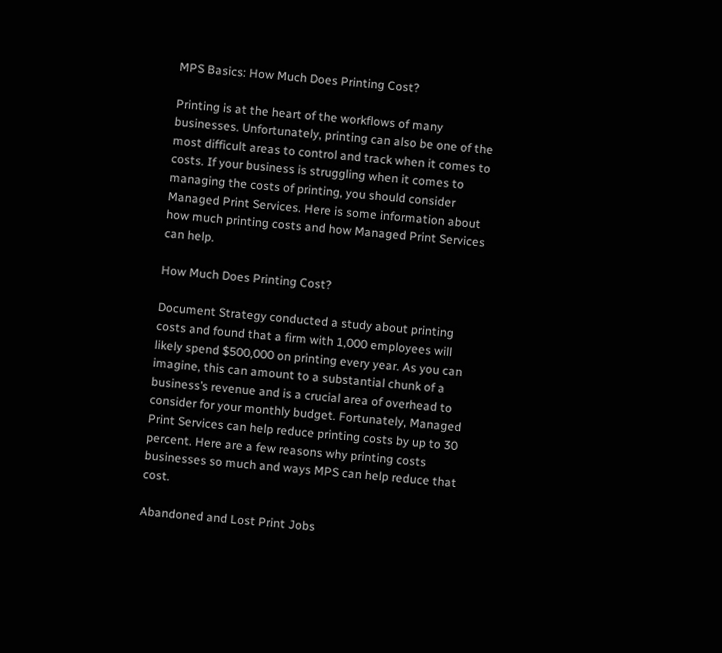MPS Basics: How Much Does Printing Cost?

Printing is at the heart of the workflows of many businesses. Unfortunately, printing can also be one of the most difficult areas to control and track when it comes to costs. If your business is struggling when it comes to managing the costs of printing, you should consider Managed Print Services. Here is some information about how much printing costs and how Managed Print Services can help.

How Much Does Printing Cost?

Document Strategy conducted a study about printing costs and found that a firm with 1,000 employees will likely spend $500,000 on printing every year. As you can imagine, this can amount to a substantial chunk of a business’s revenue and is a crucial area of overhead to consider for your monthly budget. Fortunately, Managed Print Services can help reduce printing costs by up to 30 percent. Here are a few reasons why printing costs businesses so much and ways MPS can help reduce that cost.

Abandoned and Lost Print Jobs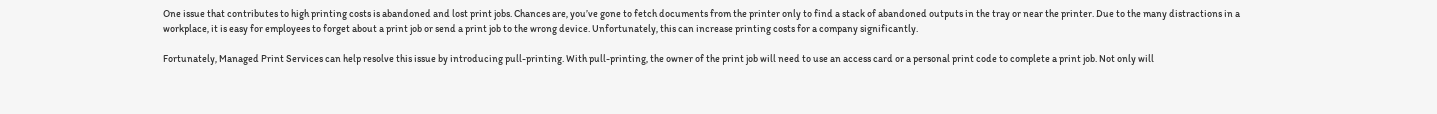One issue that contributes to high printing costs is abandoned and lost print jobs. Chances are, you’ve gone to fetch documents from the printer only to find a stack of abandoned outputs in the tray or near the printer. Due to the many distractions in a workplace, it is easy for employees to forget about a print job or send a print job to the wrong device. Unfortunately, this can increase printing costs for a company significantly.

Fortunately, Managed Print Services can help resolve this issue by introducing pull-printing. With pull-printing, the owner of the print job will need to use an access card or a personal print code to complete a print job. Not only will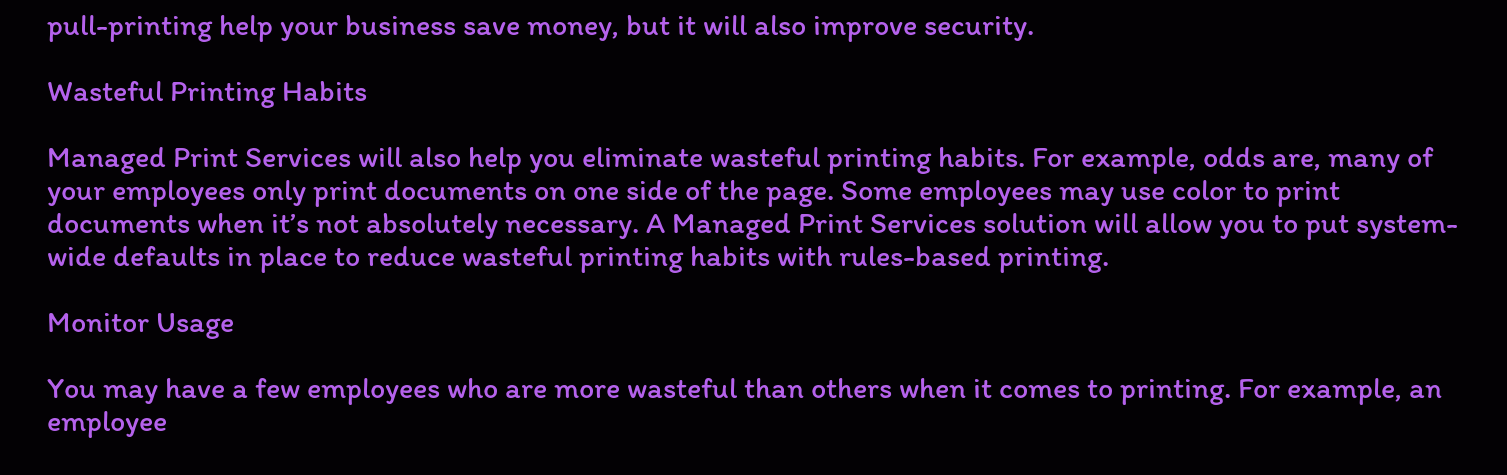pull-printing help your business save money, but it will also improve security.

Wasteful Printing Habits

Managed Print Services will also help you eliminate wasteful printing habits. For example, odds are, many of your employees only print documents on one side of the page. Some employees may use color to print documents when it’s not absolutely necessary. A Managed Print Services solution will allow you to put system-wide defaults in place to reduce wasteful printing habits with rules-based printing.

Monitor Usage

You may have a few employees who are more wasteful than others when it comes to printing. For example, an employee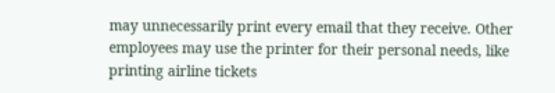may unnecessarily print every email that they receive. Other employees may use the printer for their personal needs, like printing airline tickets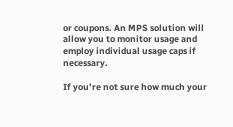or coupons. An MPS solution will allow you to monitor usage and employ individual usage caps if necessary.

If you’re not sure how much your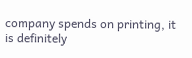company spends on printing, it is definitely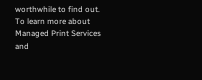worthwhile to find out. To learn more about Managed Print Services and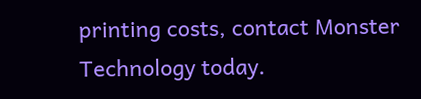printing costs, contact Monster Technology today.